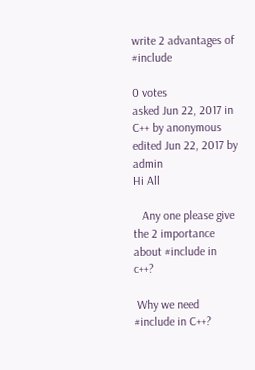write 2 advantages of #include

0 votes
asked Jun 22, 2017 in C++ by anonymous
edited Jun 22, 2017 by admin
Hi All

   Any one please give the 2 importance about #include in c++?

 Why we need #include in C++?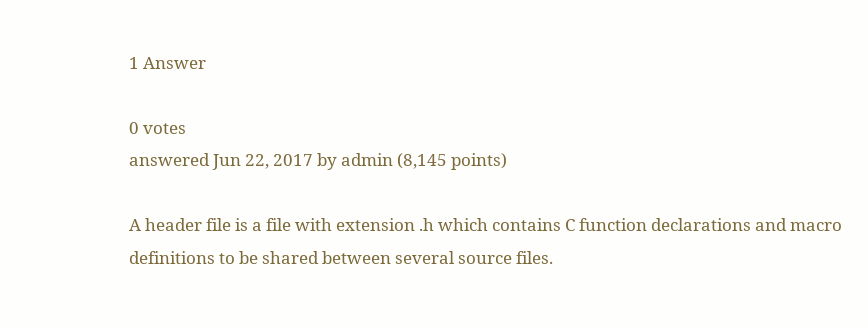1 Answer

0 votes
answered Jun 22, 2017 by admin (8,145 points)

A header file is a file with extension .h which contains C function declarations and macro definitions to be shared between several source files.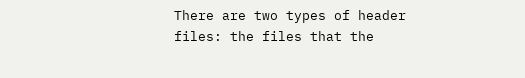There are two types of header files: the files that the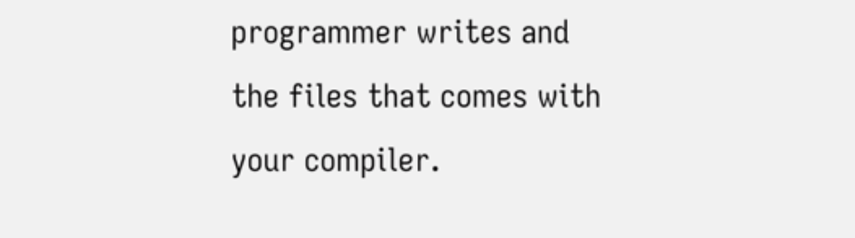programmer writes and the files that comes with your compiler.